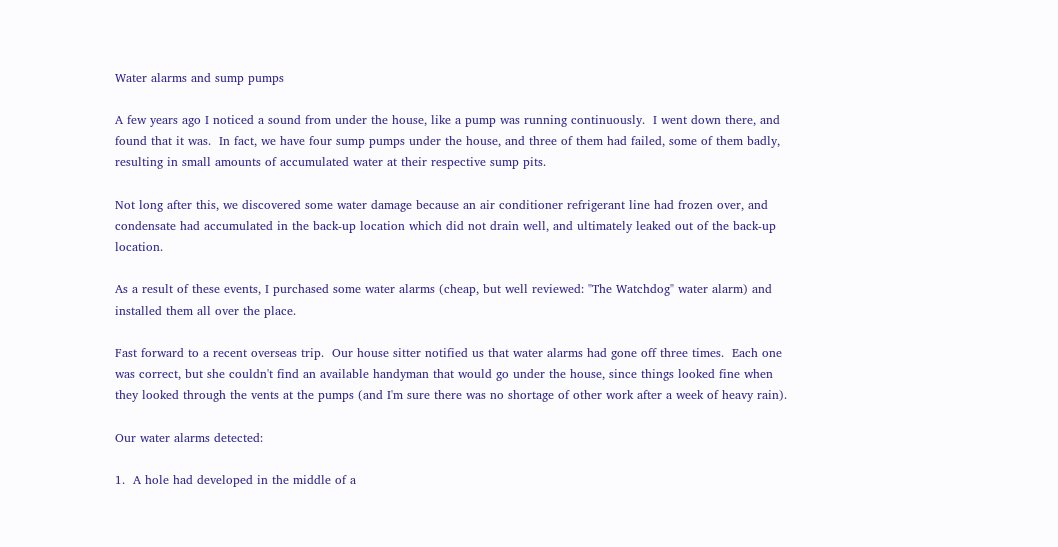Water alarms and sump pumps

A few years ago I noticed a sound from under the house, like a pump was running continuously.  I went down there, and found that it was.  In fact, we have four sump pumps under the house, and three of them had failed, some of them badly, resulting in small amounts of accumulated water at their respective sump pits.

Not long after this, we discovered some water damage because an air conditioner refrigerant line had frozen over, and condensate had accumulated in the back-up location which did not drain well, and ultimately leaked out of the back-up location.

As a result of these events, I purchased some water alarms (cheap, but well reviewed: "The Watchdog" water alarm) and installed them all over the place.

Fast forward to a recent overseas trip.  Our house sitter notified us that water alarms had gone off three times.  Each one was correct, but she couldn't find an available handyman that would go under the house, since things looked fine when they looked through the vents at the pumps (and I'm sure there was no shortage of other work after a week of heavy rain).

Our water alarms detected:

1.  A hole had developed in the middle of a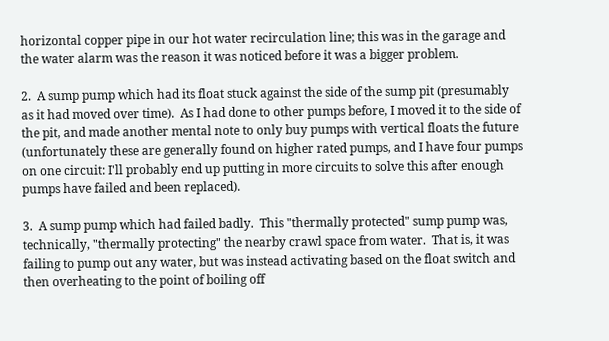horizontal copper pipe in our hot water recirculation line; this was in the garage and the water alarm was the reason it was noticed before it was a bigger problem.

2.  A sump pump which had its float stuck against the side of the sump pit (presumably as it had moved over time).  As I had done to other pumps before, I moved it to the side of the pit, and made another mental note to only buy pumps with vertical floats the future (unfortunately these are generally found on higher rated pumps, and I have four pumps on one circuit: I'll probably end up putting in more circuits to solve this after enough pumps have failed and been replaced).

3.  A sump pump which had failed badly.  This "thermally protected" sump pump was, technically, "thermally protecting" the nearby crawl space from water.  That is, it was failing to pump out any water, but was instead activating based on the float switch and then overheating to the point of boiling off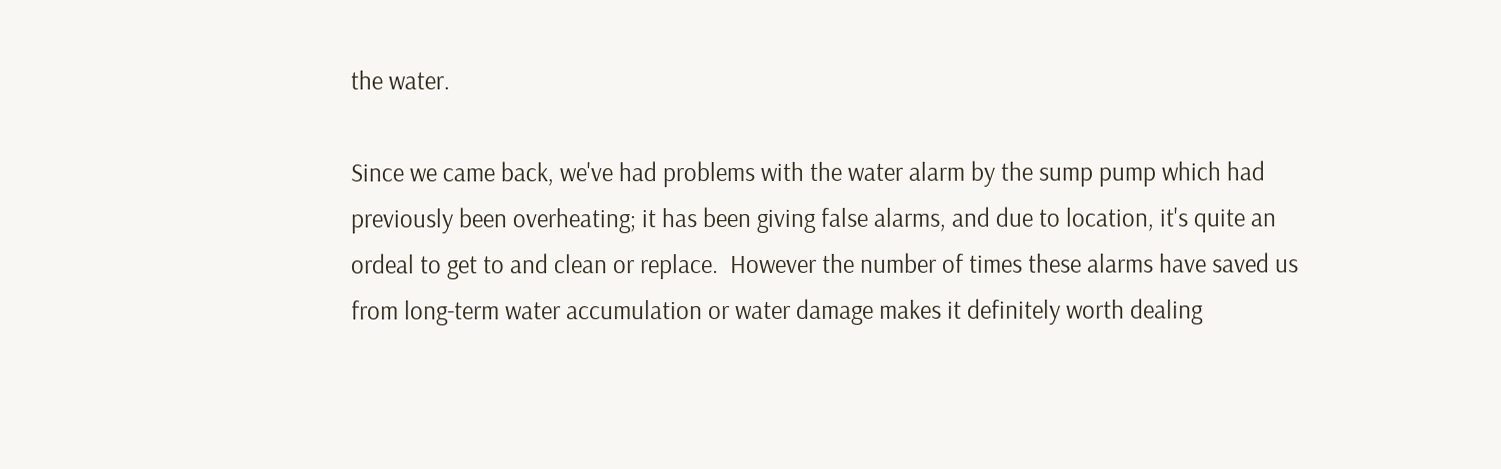the water.

Since we came back, we've had problems with the water alarm by the sump pump which had previously been overheating; it has been giving false alarms, and due to location, it's quite an ordeal to get to and clean or replace.  However the number of times these alarms have saved us from long-term water accumulation or water damage makes it definitely worth dealing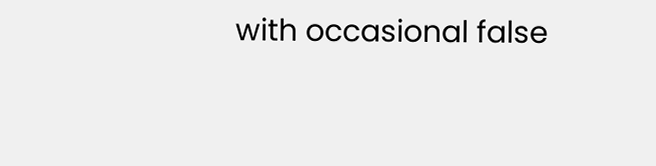with occasional false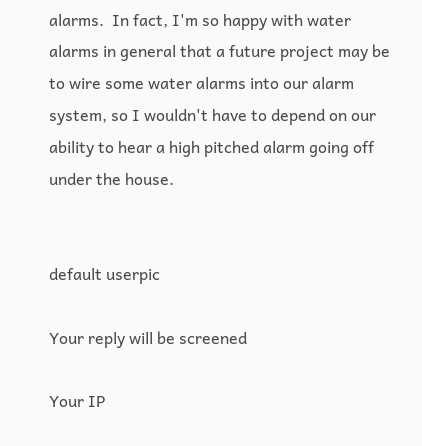alarms.  In fact, I'm so happy with water alarms in general that a future project may be to wire some water alarms into our alarm system, so I wouldn't have to depend on our ability to hear a high pitched alarm going off under the house.


default userpic

Your reply will be screened

Your IP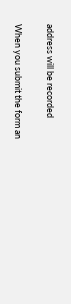address will be recorded

When you submit the form an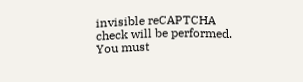invisible reCAPTCHA check will be performed.
You must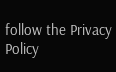follow the Privacy Policy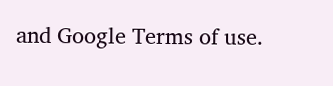and Google Terms of use.